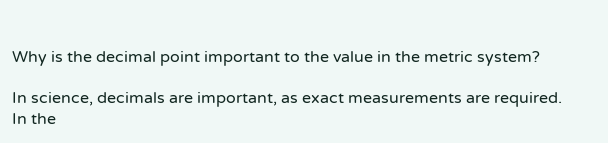Why is the decimal point important to the value in the metric system?

In science, decimals are important, as exact measurements are required. In the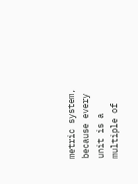metric system, because every unit is a multiple of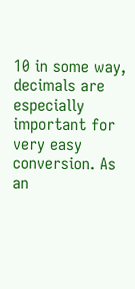10 in some way, decimals are especially important for very easy conversion. As an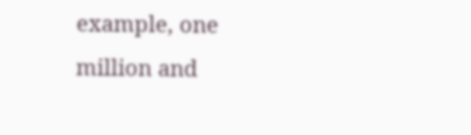example, one million and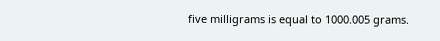five milligrams is equal to 1000.005 grams.